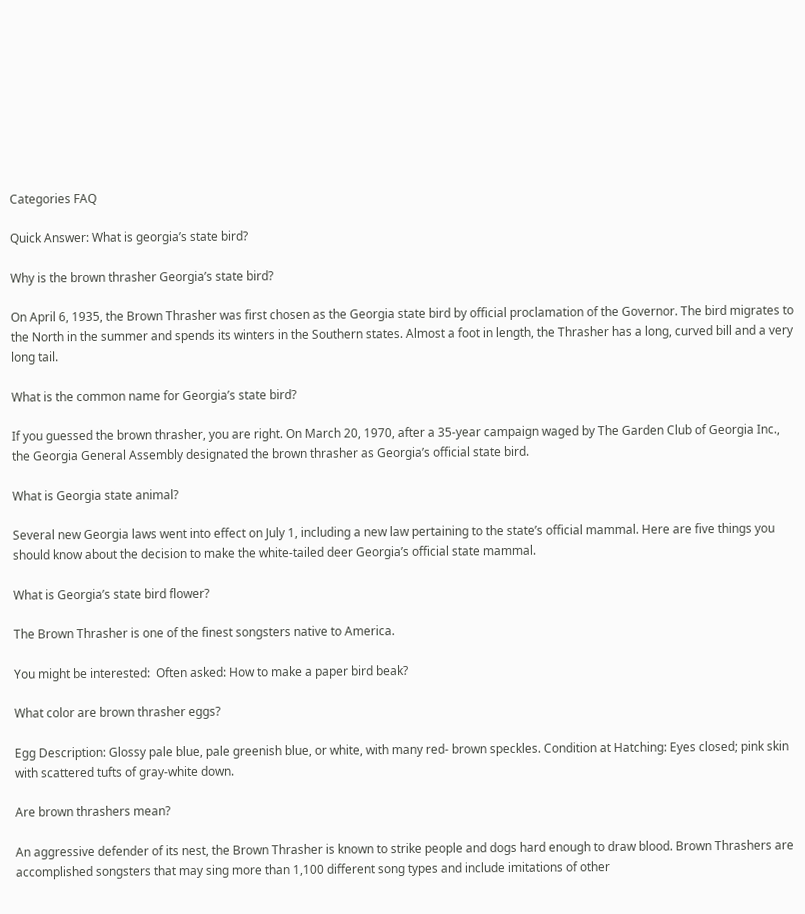Categories FAQ

Quick Answer: What is georgia’s state bird?

Why is the brown thrasher Georgia’s state bird?

On April 6, 1935, the Brown Thrasher was first chosen as the Georgia state bird by official proclamation of the Governor. The bird migrates to the North in the summer and spends its winters in the Southern states. Almost a foot in length, the Thrasher has a long, curved bill and a very long tail.

What is the common name for Georgia’s state bird?

If you guessed the brown thrasher, you are right. On March 20, 1970, after a 35-year campaign waged by The Garden Club of Georgia Inc., the Georgia General Assembly designated the brown thrasher as Georgia’s official state bird.

What is Georgia state animal?

Several new Georgia laws went into effect on July 1, including a new law pertaining to the state’s official mammal. Here are five things you should know about the decision to make the white-tailed deer Georgia’s official state mammal.

What is Georgia’s state bird flower?

The Brown Thrasher is one of the finest songsters native to America.

You might be interested:  Often asked: How to make a paper bird beak?

What color are brown thrasher eggs?

Egg Description: Glossy pale blue, pale greenish blue, or white, with many red- brown speckles. Condition at Hatching: Eyes closed; pink skin with scattered tufts of gray-white down.

Are brown thrashers mean?

An aggressive defender of its nest, the Brown Thrasher is known to strike people and dogs hard enough to draw blood. Brown Thrashers are accomplished songsters that may sing more than 1,100 different song types and include imitations of other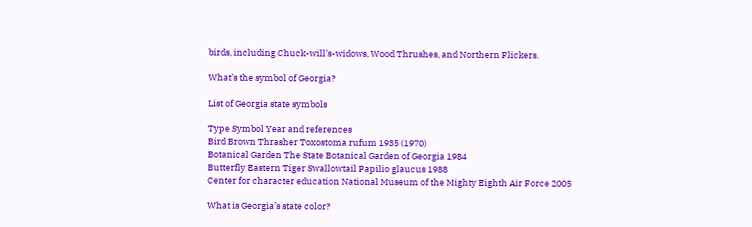birds, including Chuck-will’s-widows, Wood Thrushes, and Northern Flickers.

What’s the symbol of Georgia?

List of Georgia state symbols

Type Symbol Year and references
Bird Brown Thrasher Toxostoma rufum 1935 (1970)
Botanical Garden The State Botanical Garden of Georgia 1984
Butterfly Eastern Tiger Swallowtail Papilio glaucus 1988
Center for character education National Museum of the Mighty Eighth Air Force 2005

What is Georgia’s state color?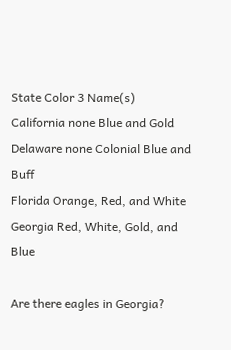State Color 3 Name(s)
California none Blue and Gold
Delaware none Colonial Blue and Buff
Florida Orange, Red, and White
Georgia Red, White, Gold, and Blue

Are there eagles in Georgia?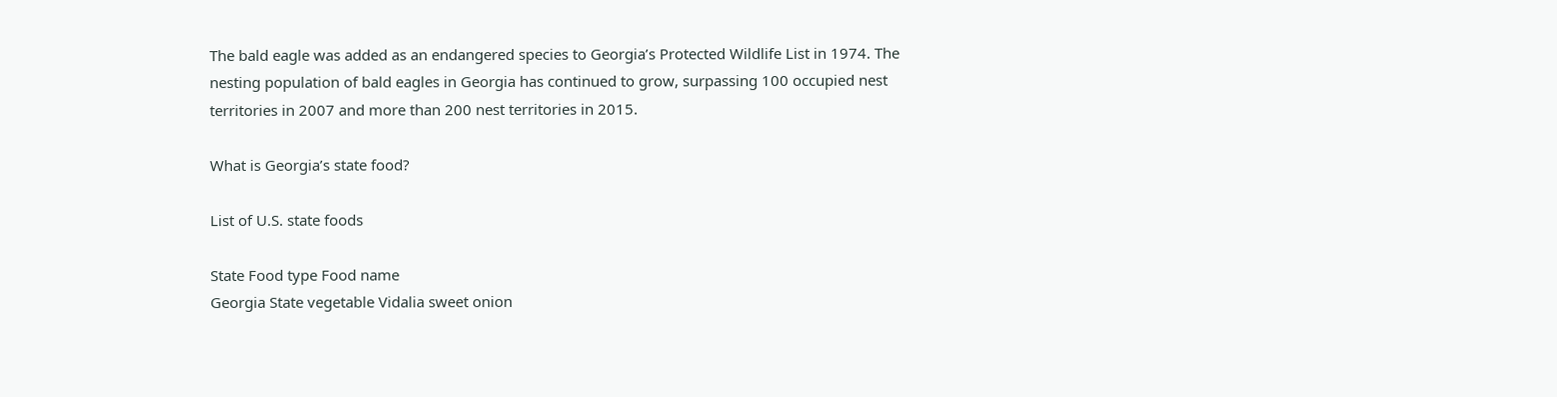The bald eagle was added as an endangered species to Georgia’s Protected Wildlife List in 1974. The nesting population of bald eagles in Georgia has continued to grow, surpassing 100 occupied nest territories in 2007 and more than 200 nest territories in 2015.

What is Georgia’s state food?

List of U.S. state foods

State Food type Food name
Georgia State vegetable Vidalia sweet onion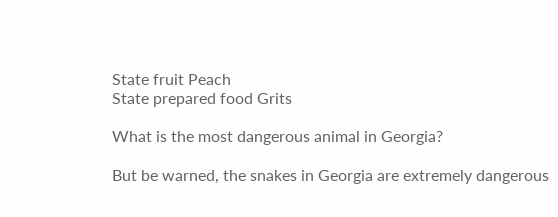State fruit Peach
State prepared food Grits

What is the most dangerous animal in Georgia?

But be warned, the snakes in Georgia are extremely dangerous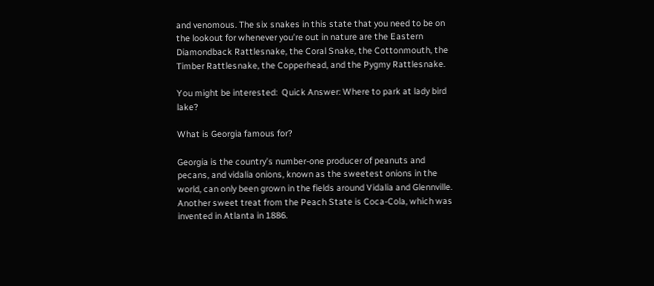and venomous. The six snakes in this state that you need to be on the lookout for whenever you’re out in nature are the Eastern Diamondback Rattlesnake, the Coral Snake, the Cottonmouth, the Timber Rattlesnake, the Copperhead, and the Pygmy Rattlesnake.

You might be interested:  Quick Answer: Where to park at lady bird lake?

What is Georgia famous for?

Georgia is the country’s number-one producer of peanuts and pecans, and vidalia onions, known as the sweetest onions in the world, can only been grown in the fields around Vidalia and Glennville. Another sweet treat from the Peach State is Coca-Cola, which was invented in Atlanta in 1886.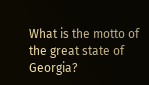What is the motto of the great state of Georgia?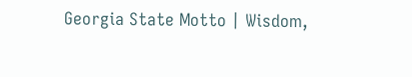Georgia State Motto | Wisdom,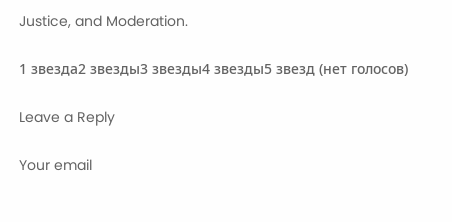Justice, and Moderation.

1 звезда2 звезды3 звезды4 звезды5 звезд (нет голосов)

Leave a Reply

Your email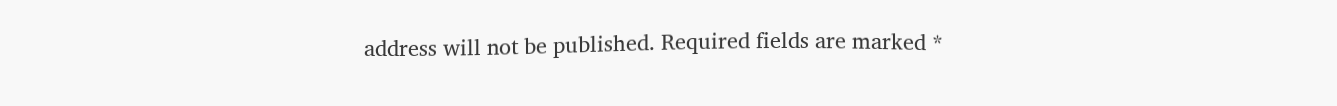address will not be published. Required fields are marked *